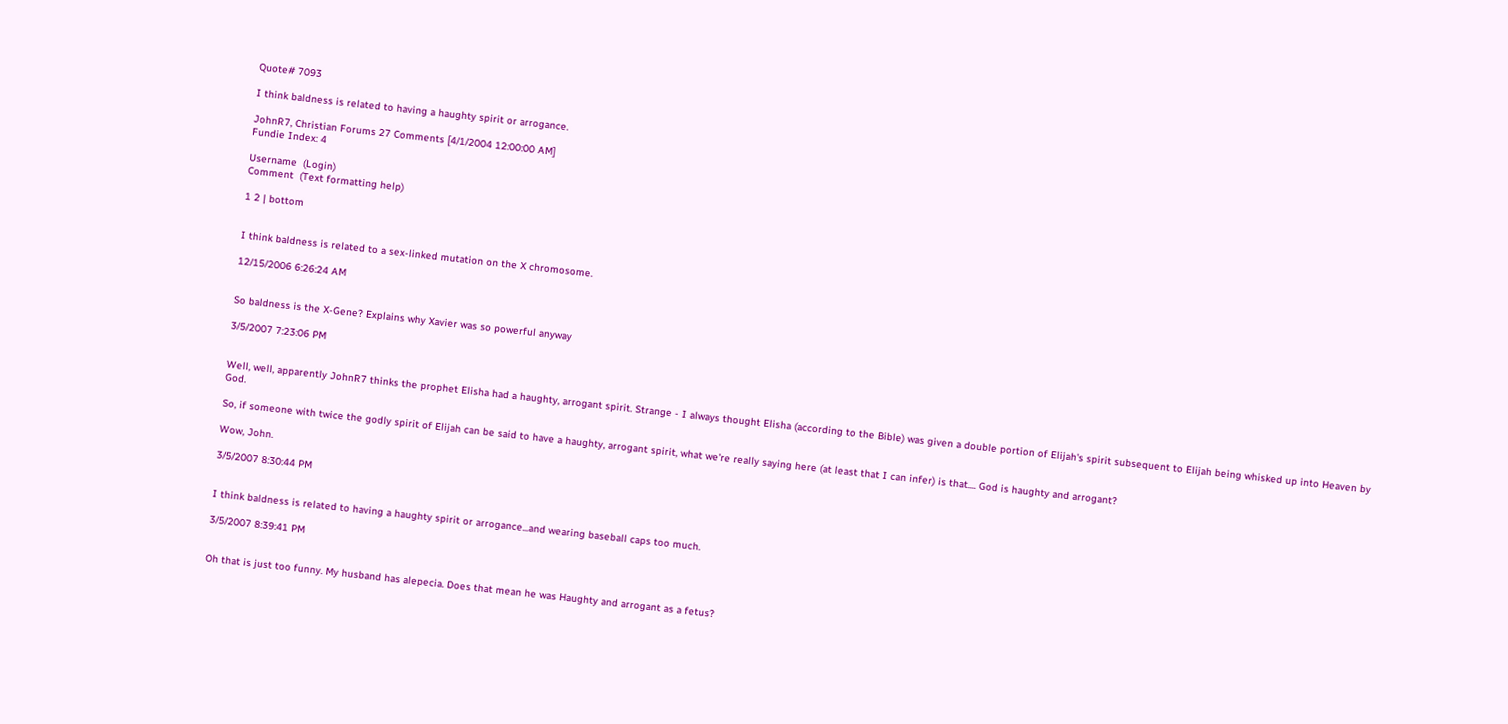Quote# 7093

I think baldness is related to having a haughty spirit or arrogance.

JohnR7, Christian Forums 27 Comments [4/1/2004 12:00:00 AM]
Fundie Index: 4

Username  (Login)
Comment  (Text formatting help)

1 2 | bottom


I think baldness is related to a sex-linked mutation on the X chromosome.

12/15/2006 6:26:24 AM


So baldness is the X-Gene? Explains why Xavier was so powerful anyway

3/5/2007 7:23:06 PM


Well, well, apparently JohnR7 thinks the prophet Elisha had a haughty, arrogant spirit. Strange - I always thought Elisha (according to the Bible) was given a double portion of Elijah's spirit subsequent to Elijah being whisked up into Heaven by God.

So, if someone with twice the godly spirit of Elijah can be said to have a haughty, arrogant spirit, what we're really saying here (at least that I can infer) is that.... God is haughty and arrogant?

Wow, John.

3/5/2007 8:30:44 PM


I think baldness is related to having a haughty spirit or arrogance...and wearing baseball caps too much.

3/5/2007 8:39:41 PM


Oh that is just too funny. My husband has alepecia. Does that mean he was Haughty and arrogant as a fetus?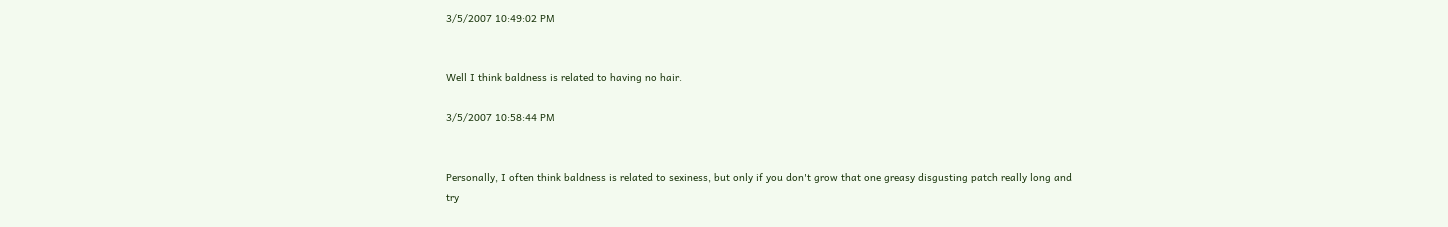3/5/2007 10:49:02 PM


Well I think baldness is related to having no hair.

3/5/2007 10:58:44 PM


Personally, I often think baldness is related to sexiness, but only if you don't grow that one greasy disgusting patch really long and try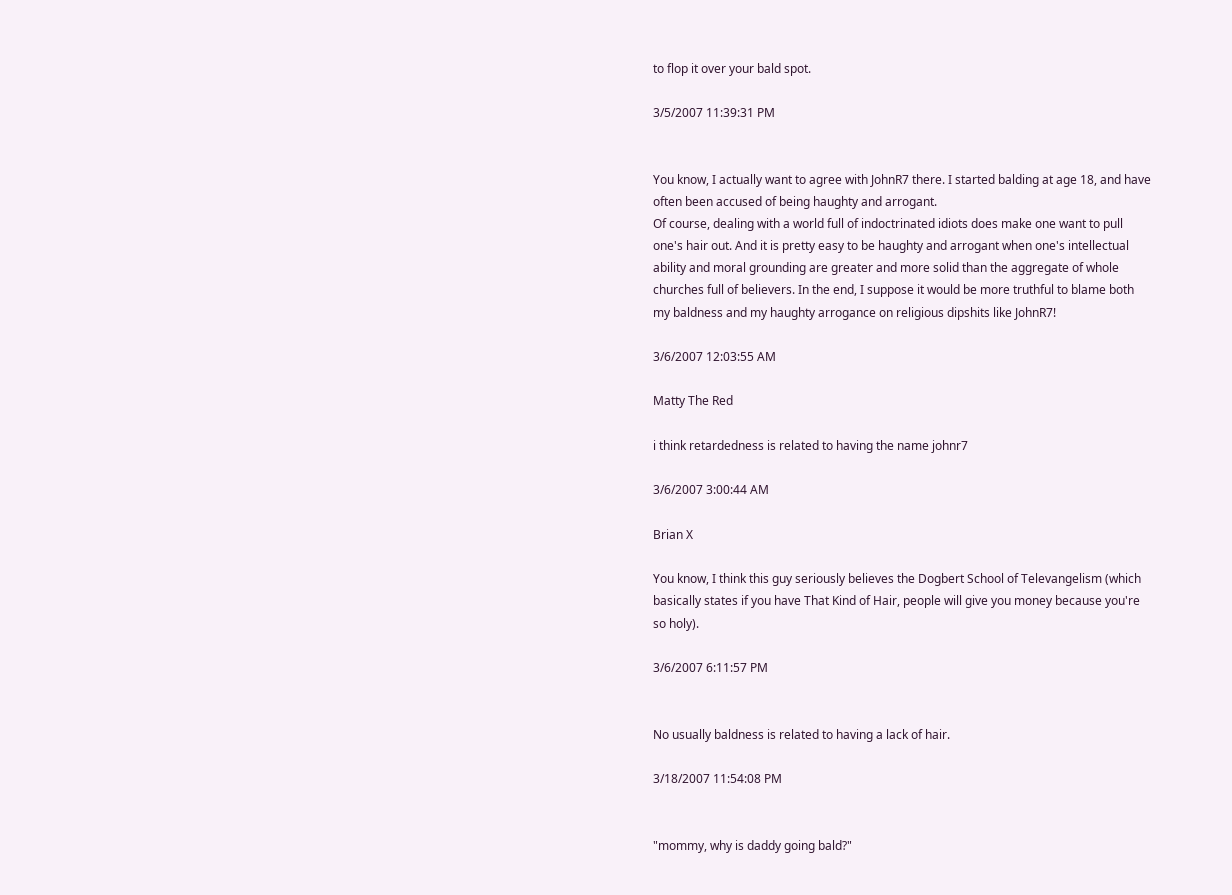to flop it over your bald spot.

3/5/2007 11:39:31 PM


You know, I actually want to agree with JohnR7 there. I started balding at age 18, and have often been accused of being haughty and arrogant.
Of course, dealing with a world full of indoctrinated idiots does make one want to pull one's hair out. And it is pretty easy to be haughty and arrogant when one's intellectual ability and moral grounding are greater and more solid than the aggregate of whole churches full of believers. In the end, I suppose it would be more truthful to blame both my baldness and my haughty arrogance on religious dipshits like JohnR7!

3/6/2007 12:03:55 AM

Matty The Red

i think retardedness is related to having the name johnr7

3/6/2007 3:00:44 AM

Brian X

You know, I think this guy seriously believes the Dogbert School of Televangelism (which basically states if you have That Kind of Hair, people will give you money because you're so holy).

3/6/2007 6:11:57 PM


No usually baldness is related to having a lack of hair.

3/18/2007 11:54:08 PM


"mommy, why is daddy going bald?"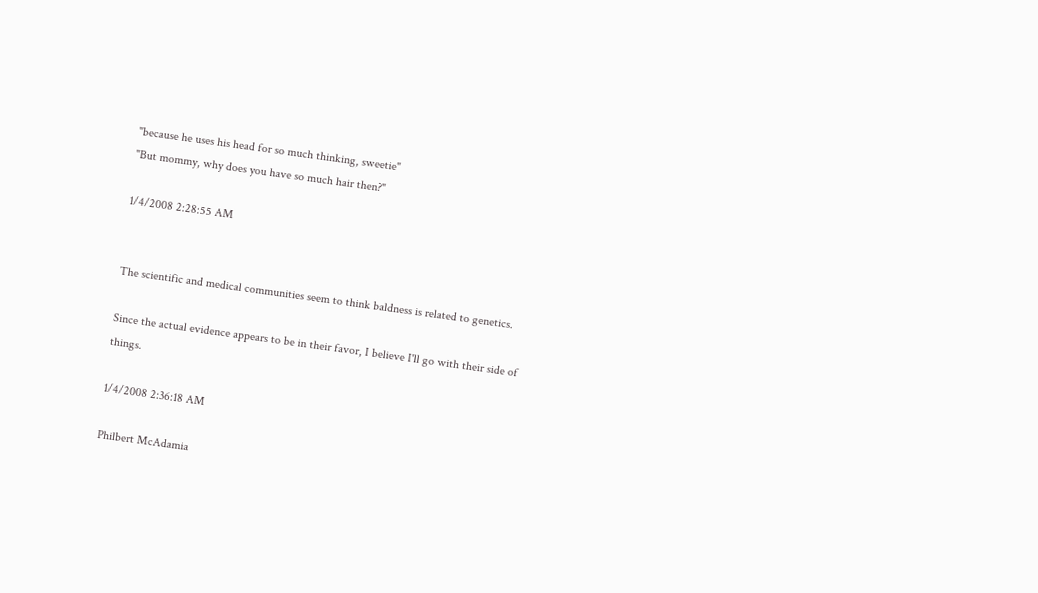"because he uses his head for so much thinking, sweetie"
"But mommy, why does you have so much hair then?"

1/4/2008 2:28:55 AM


The scientific and medical communities seem to think baldness is related to genetics.

Since the actual evidence appears to be in their favor, I believe I'll go with their side of things.

1/4/2008 2:36:18 AM

Philbert McAdamia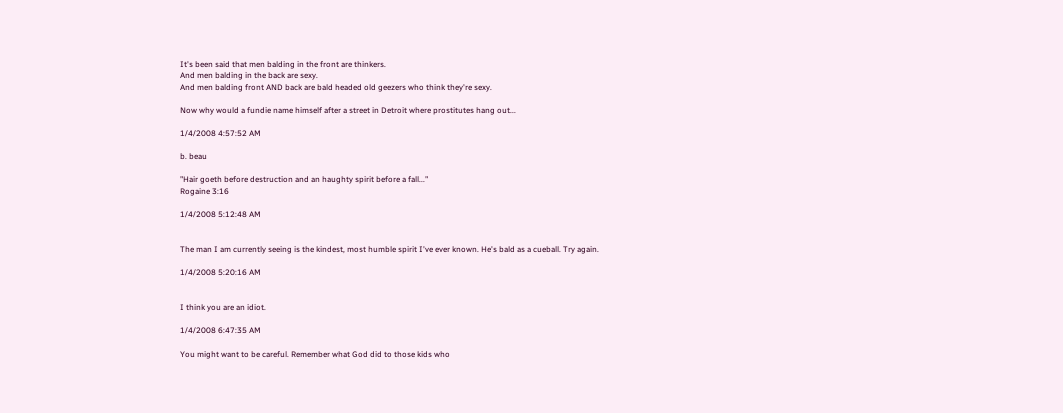It's been said that men balding in the front are thinkers.
And men balding in the back are sexy.
And men balding front AND back are bald headed old geezers who think they're sexy.

Now why would a fundie name himself after a street in Detroit where prostitutes hang out...

1/4/2008 4:57:52 AM

b. beau

"Hair goeth before destruction and an haughty spirit before a fall..."
Rogaine 3:16

1/4/2008 5:12:48 AM


The man I am currently seeing is the kindest, most humble spirit I've ever known. He's bald as a cueball. Try again.

1/4/2008 5:20:16 AM


I think you are an idiot.

1/4/2008 6:47:35 AM

You might want to be careful. Remember what God did to those kids who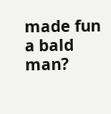made fun a bald man?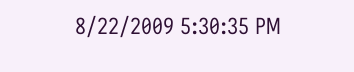8/22/2009 5:30:35 PM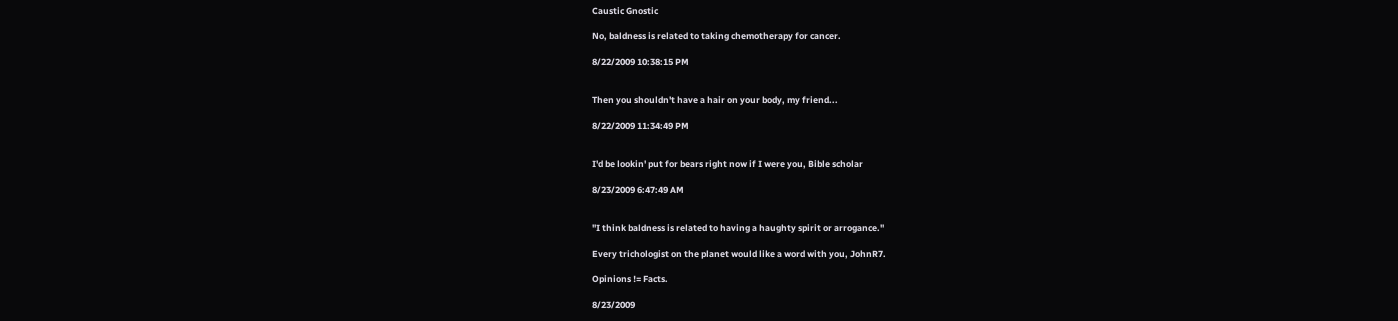Caustic Gnostic

No, baldness is related to taking chemotherapy for cancer.

8/22/2009 10:38:15 PM


Then you shouldn't have a hair on your body, my friend...

8/22/2009 11:34:49 PM


I'd be lookin' put for bears right now if I were you, Bible scholar

8/23/2009 6:47:49 AM


"I think baldness is related to having a haughty spirit or arrogance."

Every trichologist on the planet would like a word with you, JohnR7.

Opinions != Facts.

8/23/2009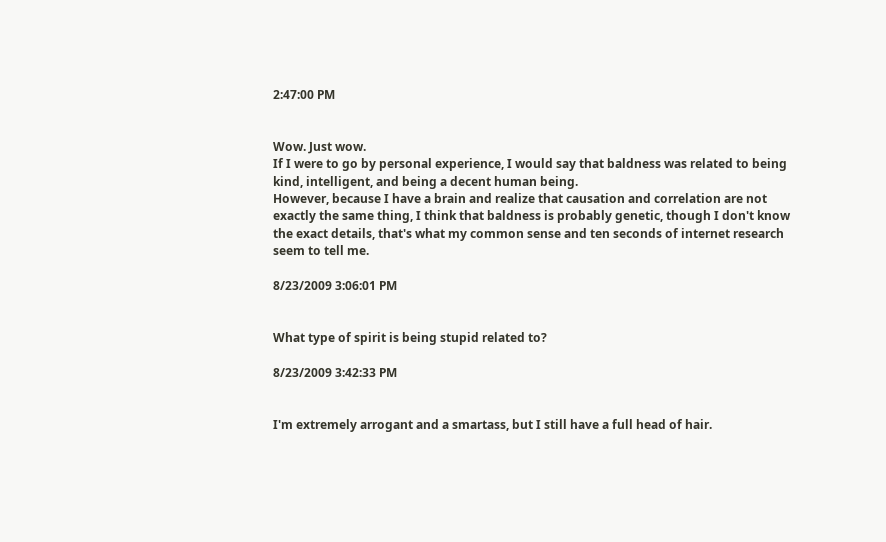2:47:00 PM


Wow. Just wow.
If I were to go by personal experience, I would say that baldness was related to being kind, intelligent, and being a decent human being.
However, because I have a brain and realize that causation and correlation are not exactly the same thing, I think that baldness is probably genetic, though I don't know the exact details, that's what my common sense and ten seconds of internet research seem to tell me.

8/23/2009 3:06:01 PM


What type of spirit is being stupid related to?

8/23/2009 3:42:33 PM


I'm extremely arrogant and a smartass, but I still have a full head of hair.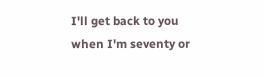I'll get back to you when I'm seventy or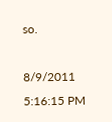so.

8/9/2011 5:16:15 PM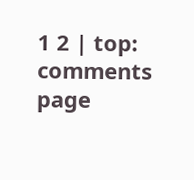1 2 | top: comments page